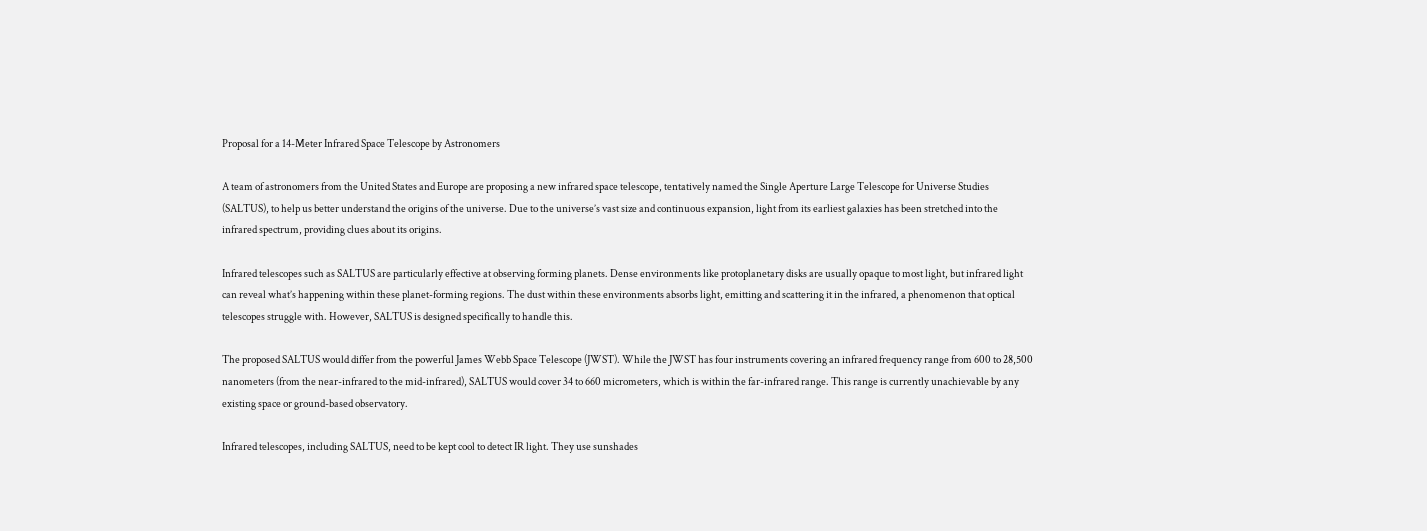Proposal for a 14-Meter Infrared Space Telescope by Astronomers

A team of astronomers from the United States and Europe are proposing a new infrared space telescope, tentatively named the Single Aperture Large Telescope for Universe Studies (SALTUS), to help us better understand the origins of the universe. Due to the universe’s vast size and continuous expansion, light from its earliest galaxies has been stretched into the infrared spectrum, providing clues about its origins.

Infrared telescopes such as SALTUS are particularly effective at observing forming planets. Dense environments like protoplanetary disks are usually opaque to most light, but infrared light can reveal what’s happening within these planet-forming regions. The dust within these environments absorbs light, emitting and scattering it in the infrared, a phenomenon that optical telescopes struggle with. However, SALTUS is designed specifically to handle this.

The proposed SALTUS would differ from the powerful James Webb Space Telescope (JWST). While the JWST has four instruments covering an infrared frequency range from 600 to 28,500 nanometers (from the near-infrared to the mid-infrared), SALTUS would cover 34 to 660 micrometers, which is within the far-infrared range. This range is currently unachievable by any existing space or ground-based observatory.

Infrared telescopes, including SALTUS, need to be kept cool to detect IR light. They use sunshades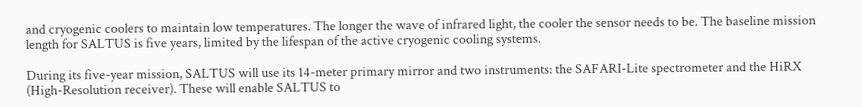and cryogenic coolers to maintain low temperatures. The longer the wave of infrared light, the cooler the sensor needs to be. The baseline mission length for SALTUS is five years, limited by the lifespan of the active cryogenic cooling systems.

During its five-year mission, SALTUS will use its 14-meter primary mirror and two instruments: the SAFARI-Lite spectrometer and the HiRX (High-Resolution receiver). These will enable SALTUS to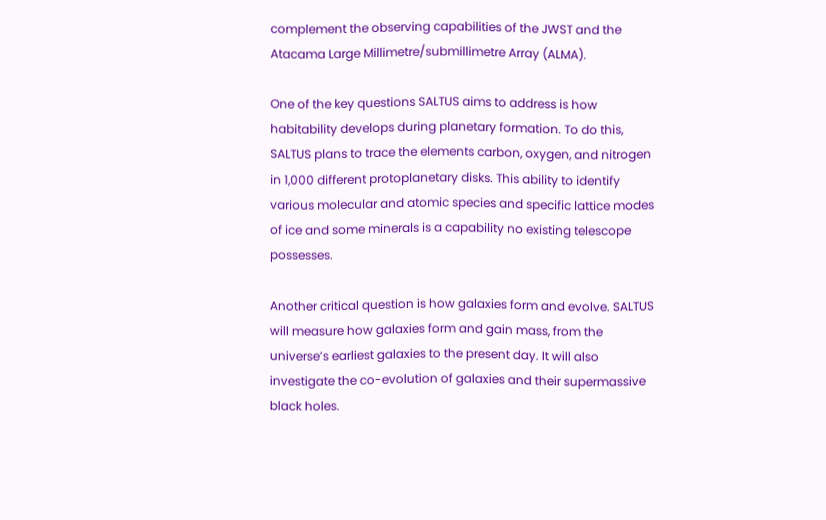complement the observing capabilities of the JWST and the Atacama Large Millimetre/submillimetre Array (ALMA).

One of the key questions SALTUS aims to address is how habitability develops during planetary formation. To do this, SALTUS plans to trace the elements carbon, oxygen, and nitrogen in 1,000 different protoplanetary disks. This ability to identify various molecular and atomic species and specific lattice modes of ice and some minerals is a capability no existing telescope possesses.

Another critical question is how galaxies form and evolve. SALTUS will measure how galaxies form and gain mass, from the universe’s earliest galaxies to the present day. It will also investigate the co-evolution of galaxies and their supermassive black holes.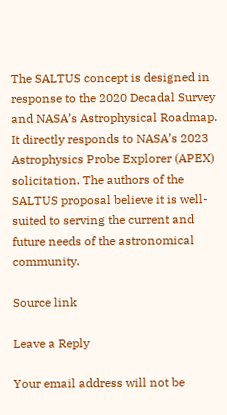The SALTUS concept is designed in response to the 2020 Decadal Survey and NASA’s Astrophysical Roadmap. It directly responds to NASA’s 2023 Astrophysics Probe Explorer (APEX) solicitation. The authors of the SALTUS proposal believe it is well-suited to serving the current and future needs of the astronomical community.

Source link

Leave a Reply

Your email address will not be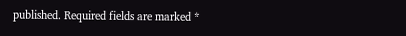published. Required fields are marked *